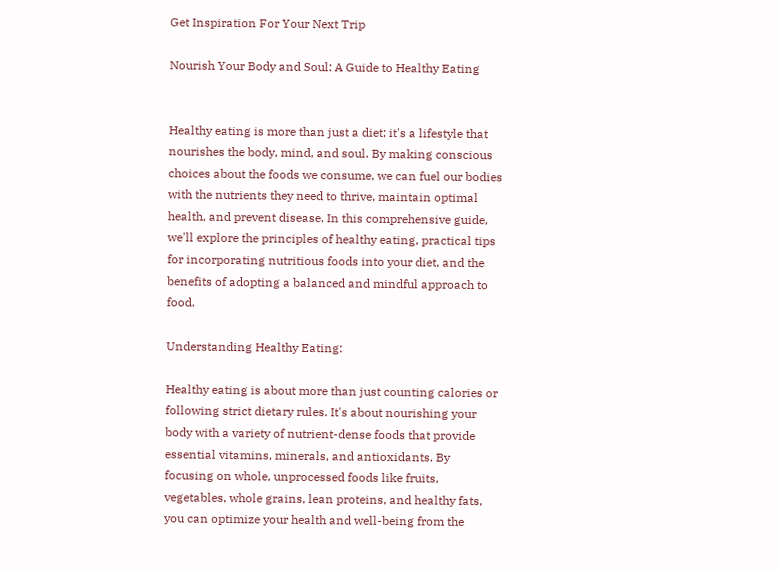Get Inspiration For Your Next Trip

Nourish Your Body and Soul: A Guide to Healthy Eating


Healthy eating is more than just a diet; it's a lifestyle that nourishes the body, mind, and soul. By making conscious choices about the foods we consume, we can fuel our bodies with the nutrients they need to thrive, maintain optimal health, and prevent disease. In this comprehensive guide, we'll explore the principles of healthy eating, practical tips for incorporating nutritious foods into your diet, and the benefits of adopting a balanced and mindful approach to food.

Understanding Healthy Eating:

Healthy eating is about more than just counting calories or following strict dietary rules. It's about nourishing your body with a variety of nutrient-dense foods that provide essential vitamins, minerals, and antioxidants. By focusing on whole, unprocessed foods like fruits, vegetables, whole grains, lean proteins, and healthy fats, you can optimize your health and well-being from the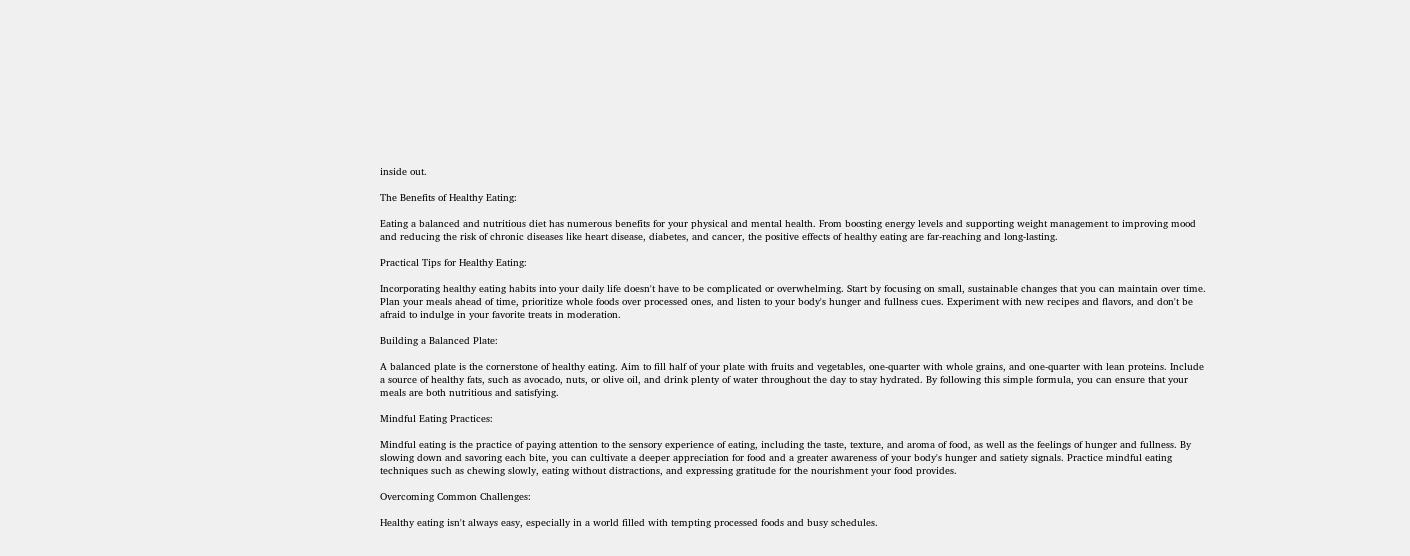inside out.

The Benefits of Healthy Eating:

Eating a balanced and nutritious diet has numerous benefits for your physical and mental health. From boosting energy levels and supporting weight management to improving mood and reducing the risk of chronic diseases like heart disease, diabetes, and cancer, the positive effects of healthy eating are far-reaching and long-lasting.

Practical Tips for Healthy Eating:

Incorporating healthy eating habits into your daily life doesn't have to be complicated or overwhelming. Start by focusing on small, sustainable changes that you can maintain over time. Plan your meals ahead of time, prioritize whole foods over processed ones, and listen to your body's hunger and fullness cues. Experiment with new recipes and flavors, and don't be afraid to indulge in your favorite treats in moderation.

Building a Balanced Plate:

A balanced plate is the cornerstone of healthy eating. Aim to fill half of your plate with fruits and vegetables, one-quarter with whole grains, and one-quarter with lean proteins. Include a source of healthy fats, such as avocado, nuts, or olive oil, and drink plenty of water throughout the day to stay hydrated. By following this simple formula, you can ensure that your meals are both nutritious and satisfying.

Mindful Eating Practices:

Mindful eating is the practice of paying attention to the sensory experience of eating, including the taste, texture, and aroma of food, as well as the feelings of hunger and fullness. By slowing down and savoring each bite, you can cultivate a deeper appreciation for food and a greater awareness of your body's hunger and satiety signals. Practice mindful eating techniques such as chewing slowly, eating without distractions, and expressing gratitude for the nourishment your food provides.

Overcoming Common Challenges:

Healthy eating isn't always easy, especially in a world filled with tempting processed foods and busy schedules.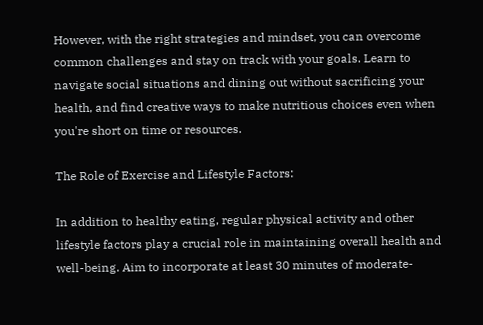However, with the right strategies and mindset, you can overcome common challenges and stay on track with your goals. Learn to navigate social situations and dining out without sacrificing your health, and find creative ways to make nutritious choices even when you're short on time or resources.

The Role of Exercise and Lifestyle Factors:

In addition to healthy eating, regular physical activity and other lifestyle factors play a crucial role in maintaining overall health and well-being. Aim to incorporate at least 30 minutes of moderate-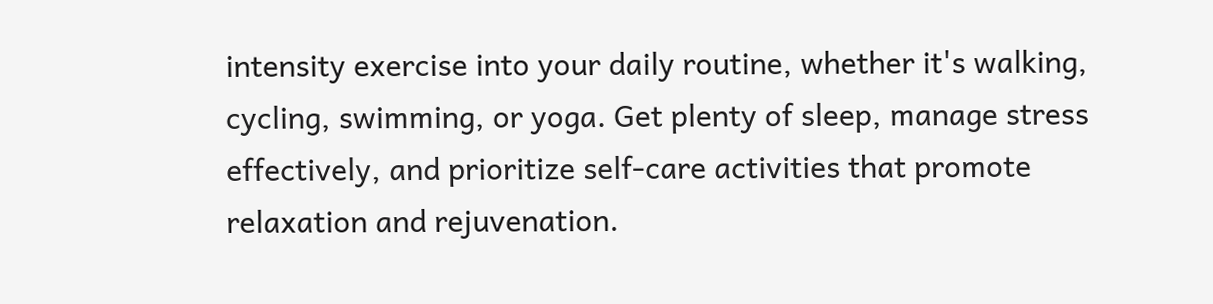intensity exercise into your daily routine, whether it's walking, cycling, swimming, or yoga. Get plenty of sleep, manage stress effectively, and prioritize self-care activities that promote relaxation and rejuvenation.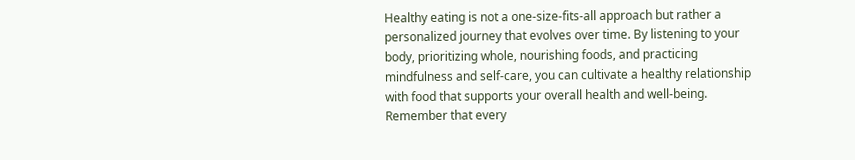Healthy eating is not a one-size-fits-all approach but rather a personalized journey that evolves over time. By listening to your body, prioritizing whole, nourishing foods, and practicing mindfulness and self-care, you can cultivate a healthy relationship with food that supports your overall health and well-being. Remember that every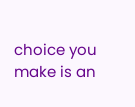choice you make is an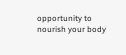opportunity to nourish your body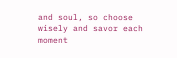and soul, so choose wisely and savor each moment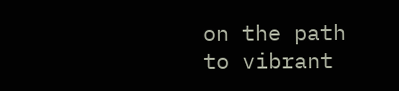on the path to vibrant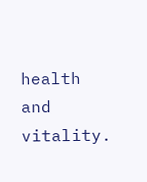health and vitality.